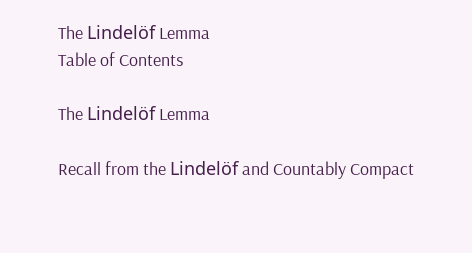The Lindelöf Lemma
Table of Contents

The Lindelöf Lemma

Recall from the Lindelöf and Countably Compact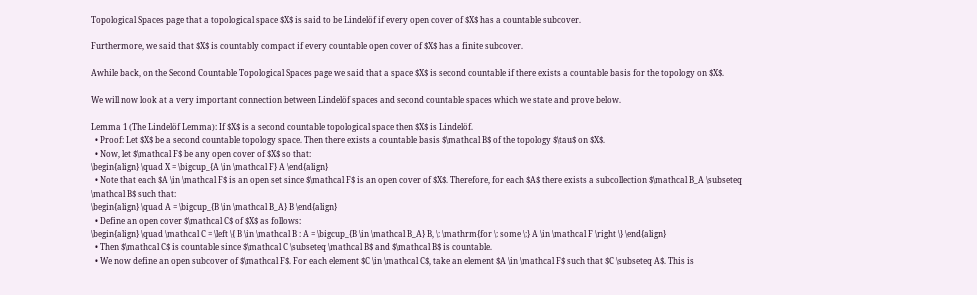Topological Spaces page that a topological space $X$ is said to be Lindelöf if every open cover of $X$ has a countable subcover.

Furthermore, we said that $X$ is countably compact if every countable open cover of $X$ has a finite subcover.

Awhile back, on the Second Countable Topological Spaces page we said that a space $X$ is second countable if there exists a countable basis for the topology on $X$.

We will now look at a very important connection between Lindelöf spaces and second countable spaces which we state and prove below.

Lemma 1 (The Lindelöf Lemma): If $X$ is a second countable topological space then $X$ is Lindelöf.
  • Proof: Let $X$ be a second countable topology space. Then there exists a countable basis $\mathcal B$ of the topology $\tau$ on $X$.
  • Now, let $\mathcal F$ be any open cover of $X$ so that:
\begin{align} \quad X = \bigcup_{A \in \mathcal F} A \end{align}
  • Note that each $A \in \mathcal F$ is an open set since $\mathcal F$ is an open cover of $X$. Therefore, for each $A$ there exists a subcollection $\mathcal B_A \subseteq \mathcal B$ such that:
\begin{align} \quad A = \bigcup_{B \in \mathcal B_A} B \end{align}
  • Define an open cover $\mathcal C$ of $X$ as follows:
\begin{align} \quad \mathcal C = \left \{ B \in \mathcal B : A = \bigcup_{B \in \mathcal B_A} B, \: \mathrm{for \: some \:} A \in \mathcal F \right \} \end{align}
  • Then $\mathcal C$ is countable since $\mathcal C \subseteq \mathcal B$ and $\mathcal B$ is countable.
  • We now define an open subcover of $\mathcal F$. For each element $C \in \mathcal C$, take an element $A \in \mathcal F$ such that $C \subseteq A$. This is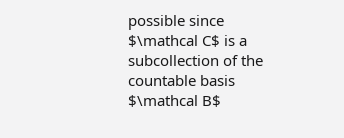possible since $\mathcal C$ is a subcollection of the countable basis $\mathcal B$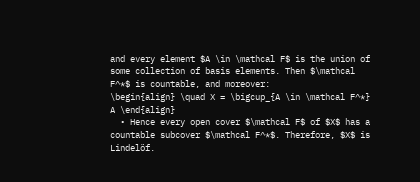and every element $A \in \mathcal F$ is the union of some collection of basis elements. Then $\mathcal F^*$ is countable, and moreover:
\begin{align} \quad X = \bigcup_{A \in \mathcal F^*} A \end{align}
  • Hence every open cover $\mathcal F$ of $X$ has a countable subcover $\mathcal F^*$. Therefore, $X$ is Lindelöf.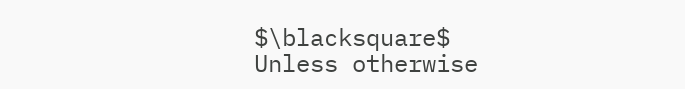$\blacksquare$
Unless otherwise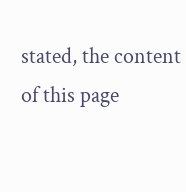stated, the content of this page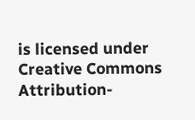is licensed under Creative Commons Attribution-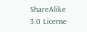ShareAlike 3.0 License